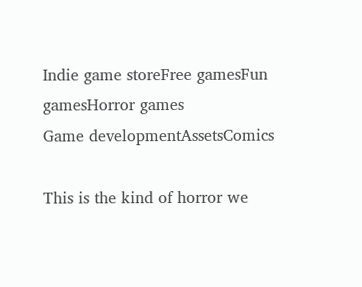Indie game storeFree gamesFun gamesHorror games
Game developmentAssetsComics

This is the kind of horror we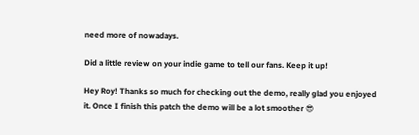need more of nowadays.

Did a little review on your indie game to tell our fans. Keep it up!

Hey Roy! Thanks so much for checking out the demo, really glad you enjoyed it. Once I finish this patch the demo will be a lot smoother 😎